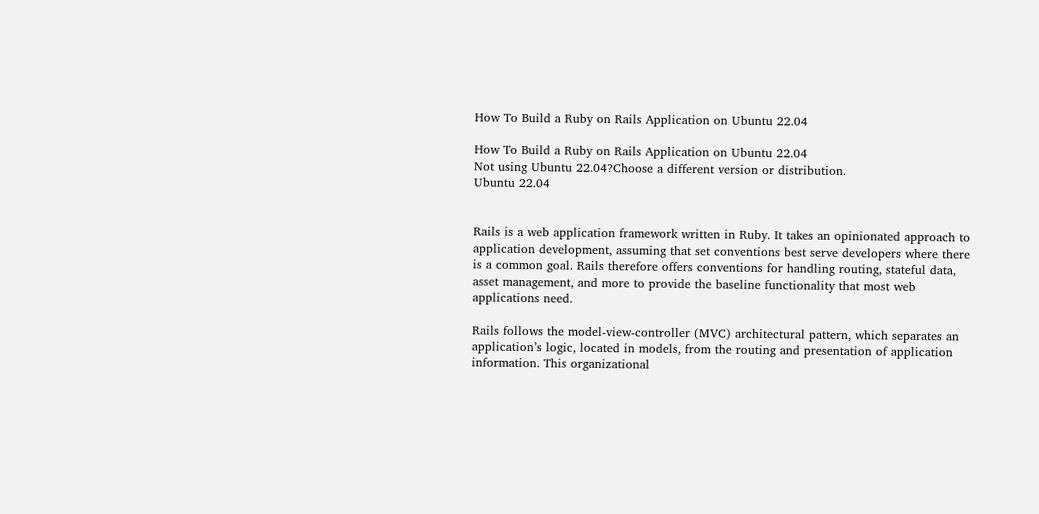How To Build a Ruby on Rails Application on Ubuntu 22.04

How To Build a Ruby on Rails Application on Ubuntu 22.04
Not using Ubuntu 22.04?Choose a different version or distribution.
Ubuntu 22.04


Rails is a web application framework written in Ruby. It takes an opinionated approach to application development, assuming that set conventions best serve developers where there is a common goal. Rails therefore offers conventions for handling routing, stateful data, asset management, and more to provide the baseline functionality that most web applications need.

Rails follows the model-view-controller (MVC) architectural pattern, which separates an application’s logic, located in models, from the routing and presentation of application information. This organizational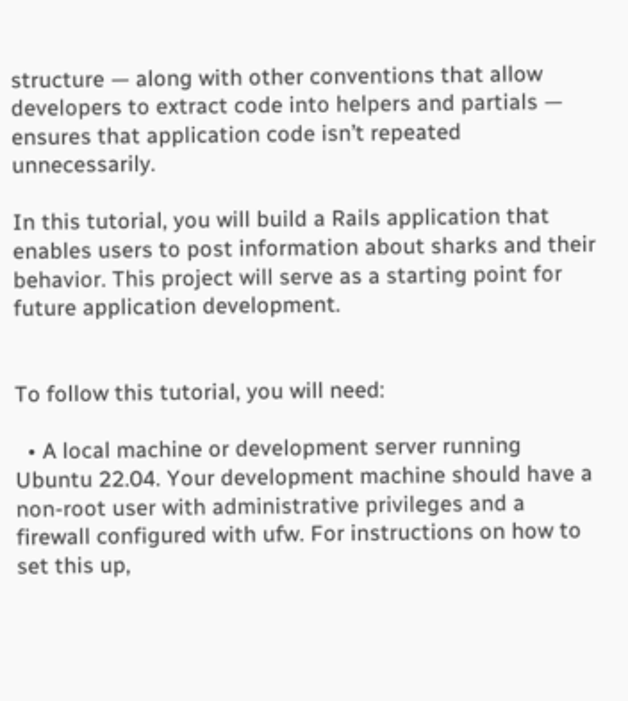structure — along with other conventions that allow developers to extract code into helpers and partials — ensures that application code isn’t repeated unnecessarily.

In this tutorial, you will build a Rails application that enables users to post information about sharks and their behavior. This project will serve as a starting point for future application development.


To follow this tutorial, you will need:

  • A local machine or development server running Ubuntu 22.04. Your development machine should have a non-root user with administrative privileges and a firewall configured with ufw. For instructions on how to set this up,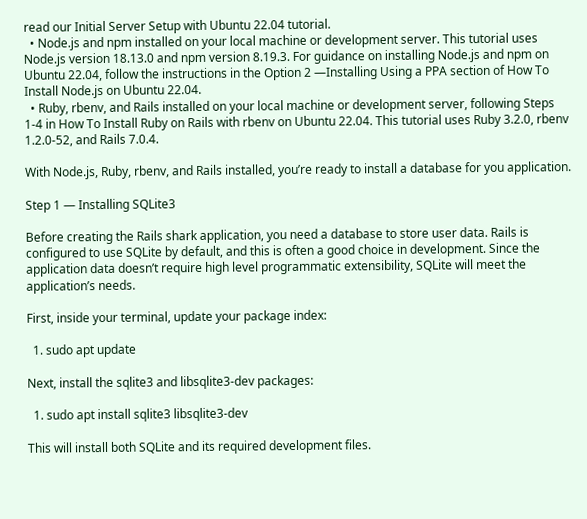read our Initial Server Setup with Ubuntu 22.04 tutorial.
  • Node.js and npm installed on your local machine or development server. This tutorial uses Node.js version 18.13.0 and npm version 8.19.3. For guidance on installing Node.js and npm on Ubuntu 22.04, follow the instructions in the Option 2 —Installing Using a PPA section of How To Install Node.js on Ubuntu 22.04.
  • Ruby, rbenv, and Rails installed on your local machine or development server, following Steps 1-4 in How To Install Ruby on Rails with rbenv on Ubuntu 22.04. This tutorial uses Ruby 3.2.0, rbenv 1.2.0-52, and Rails 7.0.4.

With Node.js, Ruby, rbenv, and Rails installed, you’re ready to install a database for you application.

Step 1 — Installing SQLite3

Before creating the Rails shark application, you need a database to store user data. Rails is configured to use SQLite by default, and this is often a good choice in development. Since the application data doesn’t require high level programmatic extensibility, SQLite will meet the application’s needs.

First, inside your terminal, update your package index:

  1. sudo apt update

Next, install the sqlite3 and libsqlite3-dev packages:

  1. sudo apt install sqlite3 libsqlite3-dev

This will install both SQLite and its required development files.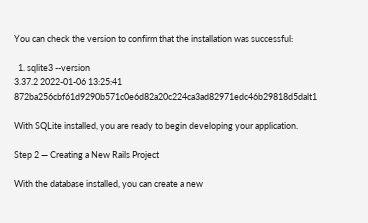You can check the version to confirm that the installation was successful:

  1. sqlite3 --version
3.37.2 2022-01-06 13:25:41 872ba256cbf61d9290b571c0e6d82a20c224ca3ad82971edc46b29818d5dalt1

With SQLite installed, you are ready to begin developing your application.

Step 2 — Creating a New Rails Project

With the database installed, you can create a new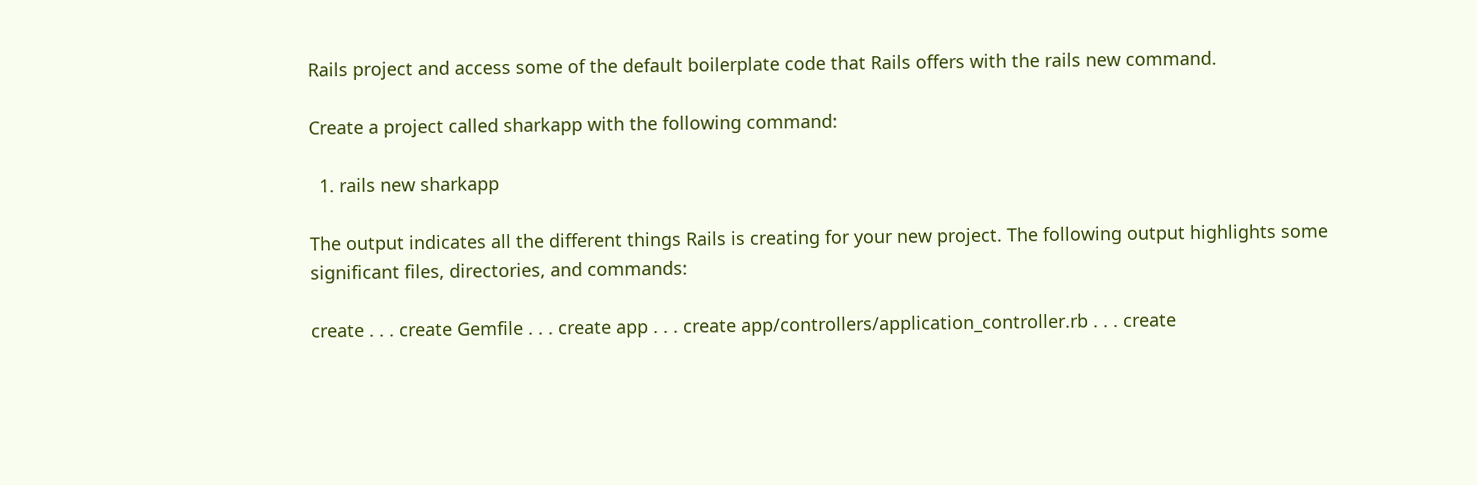Rails project and access some of the default boilerplate code that Rails offers with the rails new command.

Create a project called sharkapp with the following command:

  1. rails new sharkapp

The output indicates all the different things Rails is creating for your new project. The following output highlights some significant files, directories, and commands:

create . . . create Gemfile . . . create app . . . create app/controllers/application_controller.rb . . . create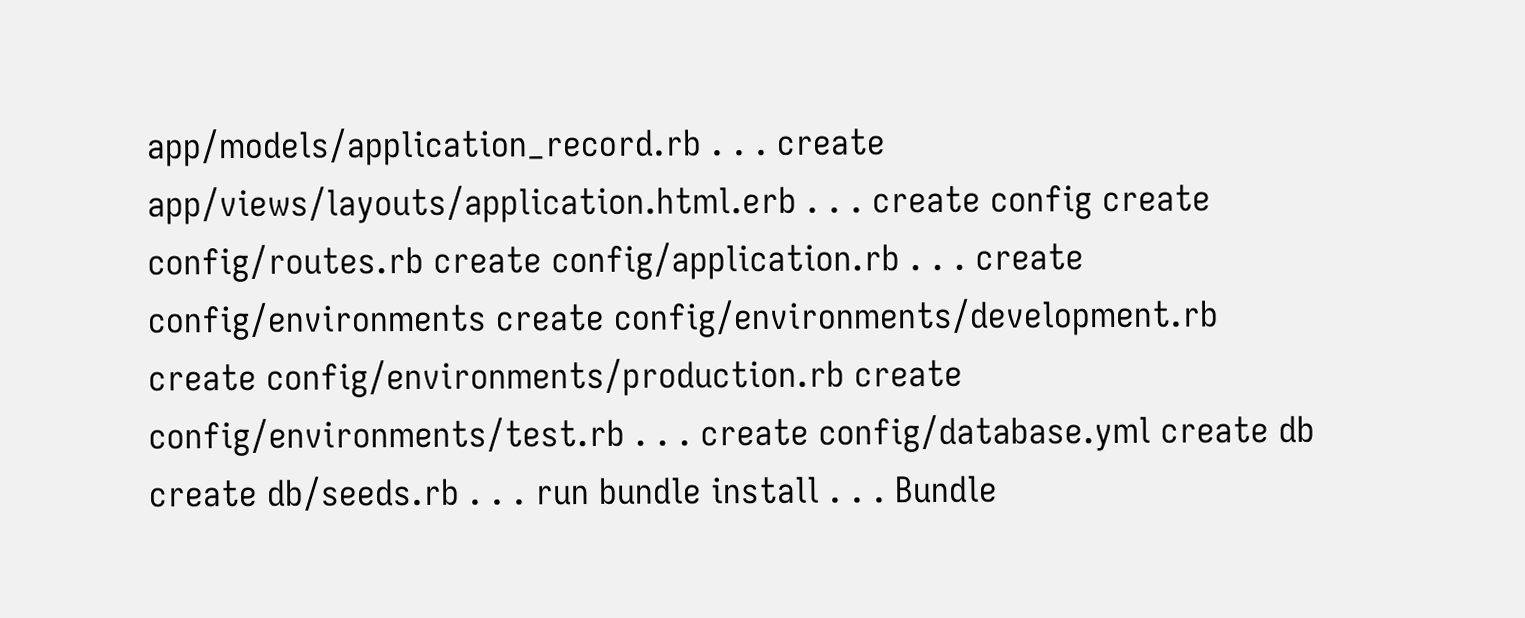app/models/application_record.rb . . . create app/views/layouts/application.html.erb . . . create config create config/routes.rb create config/application.rb . . . create config/environments create config/environments/development.rb create config/environments/production.rb create config/environments/test.rb . . . create config/database.yml create db create db/seeds.rb . . . run bundle install . . . Bundle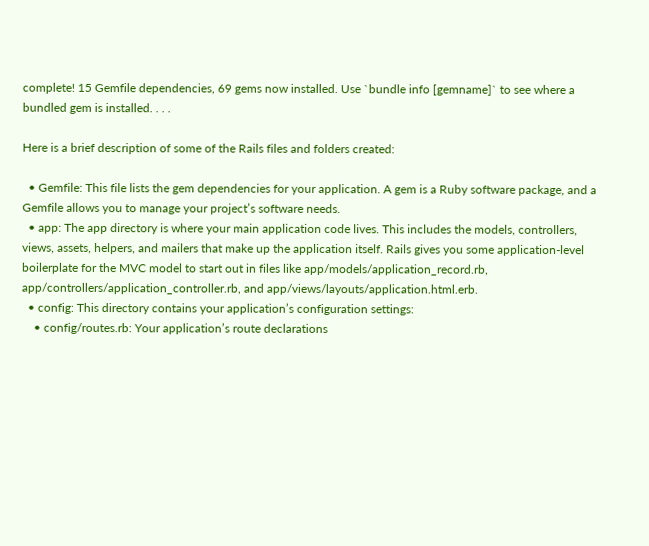complete! 15 Gemfile dependencies, 69 gems now installed. Use `bundle info [gemname]` to see where a bundled gem is installed. . . .

Here is a brief description of some of the Rails files and folders created:

  • Gemfile: This file lists the gem dependencies for your application. A gem is a Ruby software package, and a Gemfile allows you to manage your project’s software needs.
  • app: The app directory is where your main application code lives. This includes the models, controllers, views, assets, helpers, and mailers that make up the application itself. Rails gives you some application-level boilerplate for the MVC model to start out in files like app/models/application_record.rb, app/controllers/application_controller.rb, and app/views/layouts/application.html.erb.
  • config: This directory contains your application’s configuration settings:
    • config/routes.rb: Your application’s route declarations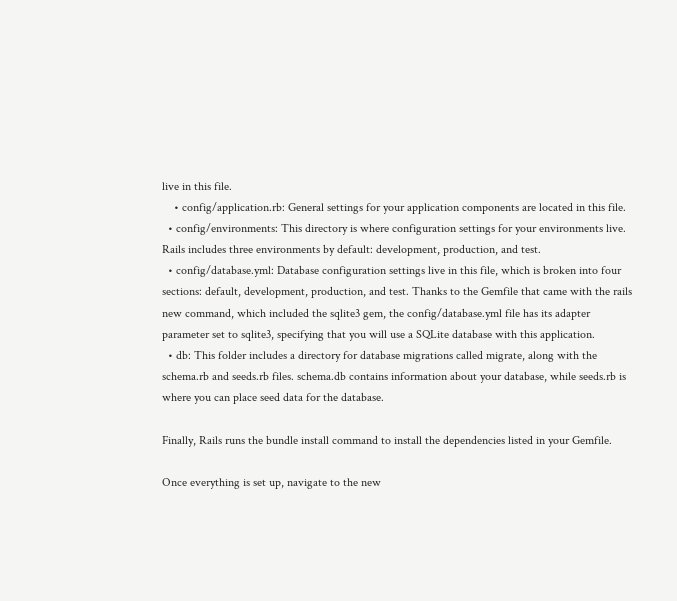live in this file.
    • config/application.rb: General settings for your application components are located in this file.
  • config/environments: This directory is where configuration settings for your environments live. Rails includes three environments by default: development, production, and test.
  • config/database.yml: Database configuration settings live in this file, which is broken into four sections: default, development, production, and test. Thanks to the Gemfile that came with the rails new command, which included the sqlite3 gem, the config/database.yml file has its adapter parameter set to sqlite3, specifying that you will use a SQLite database with this application.
  • db: This folder includes a directory for database migrations called migrate, along with the schema.rb and seeds.rb files. schema.db contains information about your database, while seeds.rb is where you can place seed data for the database.

Finally, Rails runs the bundle install command to install the dependencies listed in your Gemfile.

Once everything is set up, navigate to the new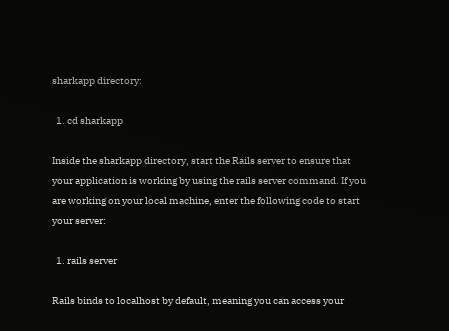sharkapp directory:

  1. cd sharkapp

Inside the sharkapp directory, start the Rails server to ensure that your application is working by using the rails server command. If you are working on your local machine, enter the following code to start your server:

  1. rails server

Rails binds to localhost by default, meaning you can access your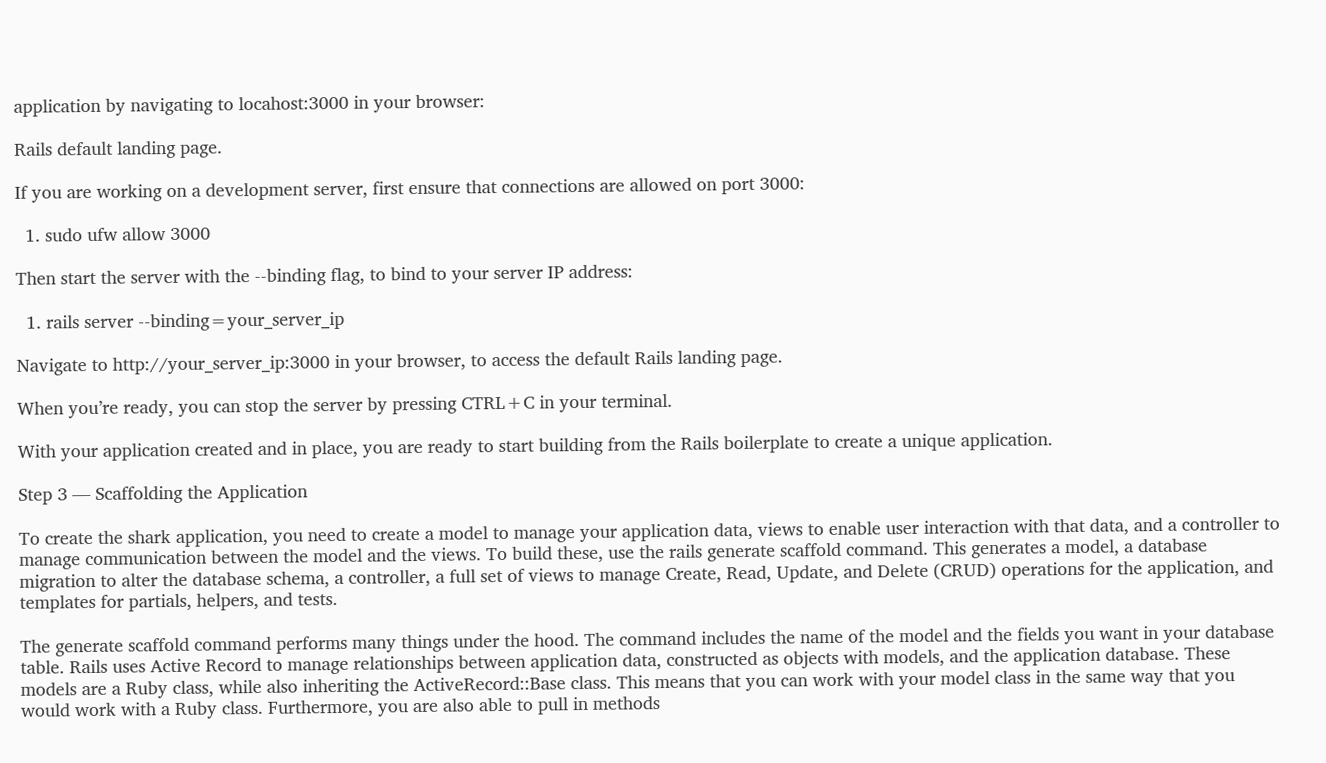application by navigating to locahost:3000 in your browser:

Rails default landing page.

If you are working on a development server, first ensure that connections are allowed on port 3000:

  1. sudo ufw allow 3000

Then start the server with the --binding flag, to bind to your server IP address:

  1. rails server --binding=your_server_ip

Navigate to http://your_server_ip:3000 in your browser, to access the default Rails landing page.

When you’re ready, you can stop the server by pressing CTRL+C in your terminal.

With your application created and in place, you are ready to start building from the Rails boilerplate to create a unique application.

Step 3 — Scaffolding the Application

To create the shark application, you need to create a model to manage your application data, views to enable user interaction with that data, and a controller to manage communication between the model and the views. To build these, use the rails generate scaffold command. This generates a model, a database migration to alter the database schema, a controller, a full set of views to manage Create, Read, Update, and Delete (CRUD) operations for the application, and templates for partials, helpers, and tests.

The generate scaffold command performs many things under the hood. The command includes the name of the model and the fields you want in your database table. Rails uses Active Record to manage relationships between application data, constructed as objects with models, and the application database. These models are a Ruby class, while also inheriting the ActiveRecord::Base class. This means that you can work with your model class in the same way that you would work with a Ruby class. Furthermore, you are also able to pull in methods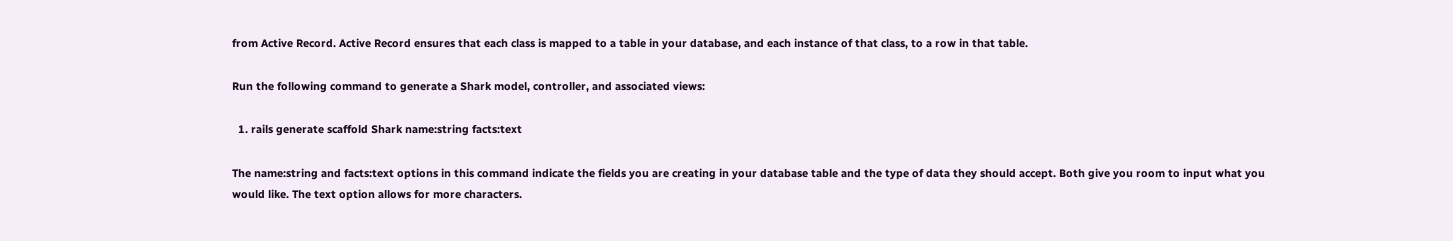from Active Record. Active Record ensures that each class is mapped to a table in your database, and each instance of that class, to a row in that table.

Run the following command to generate a Shark model, controller, and associated views:

  1. rails generate scaffold Shark name:string facts:text

The name:string and facts:text options in this command indicate the fields you are creating in your database table and the type of data they should accept. Both give you room to input what you would like. The text option allows for more characters.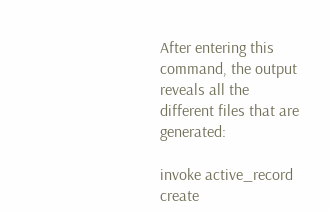After entering this command, the output reveals all the different files that are generated:

invoke active_record create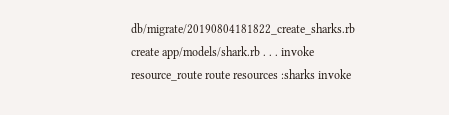db/migrate/20190804181822_create_sharks.rb create app/models/shark.rb . . . invoke resource_route route resources :sharks invoke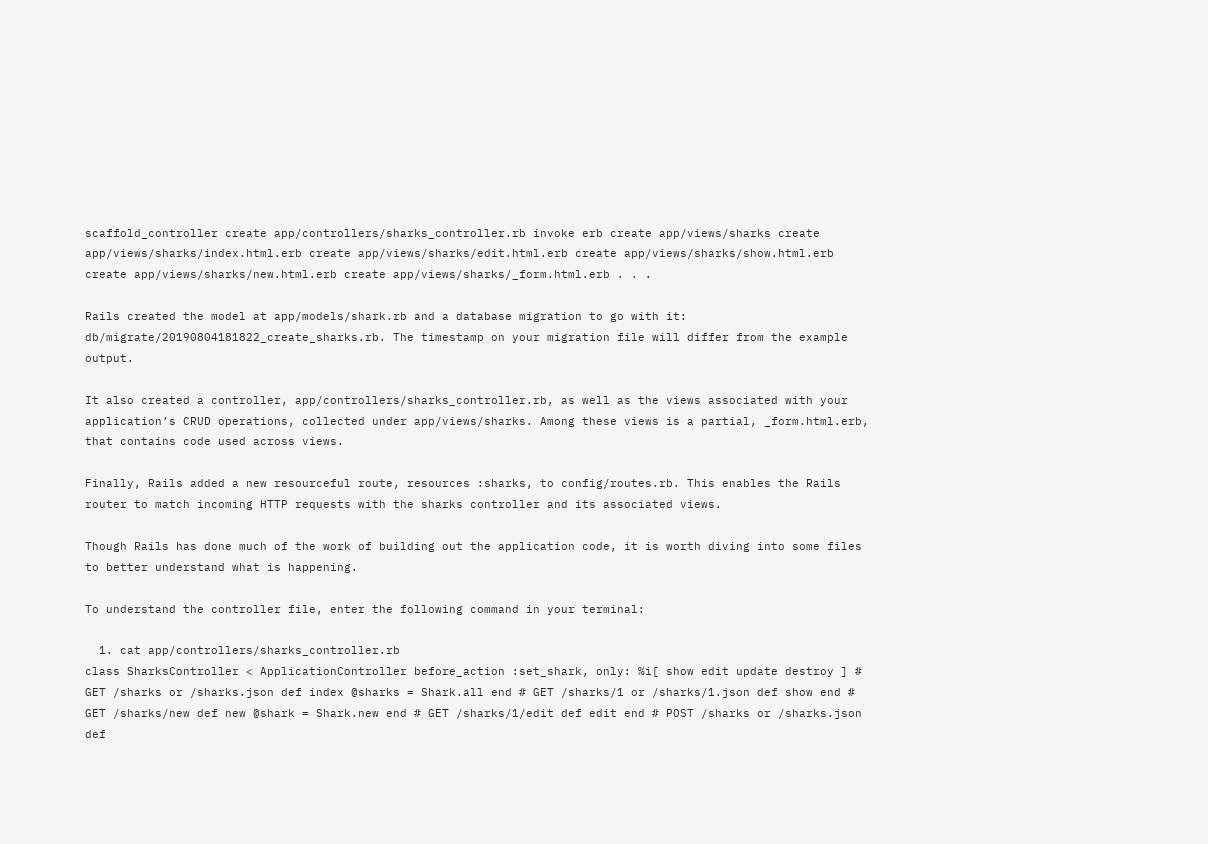scaffold_controller create app/controllers/sharks_controller.rb invoke erb create app/views/sharks create app/views/sharks/index.html.erb create app/views/sharks/edit.html.erb create app/views/sharks/show.html.erb create app/views/sharks/new.html.erb create app/views/sharks/_form.html.erb . . .

Rails created the model at app/models/shark.rb and a database migration to go with it: db/migrate/20190804181822_create_sharks.rb. The timestamp on your migration file will differ from the example output.

It also created a controller, app/controllers/sharks_controller.rb, as well as the views associated with your application’s CRUD operations, collected under app/views/sharks. Among these views is a partial, _form.html.erb, that contains code used across views.

Finally, Rails added a new resourceful route, resources :sharks, to config/routes.rb. This enables the Rails router to match incoming HTTP requests with the sharks controller and its associated views.

Though Rails has done much of the work of building out the application code, it is worth diving into some files to better understand what is happening.

To understand the controller file, enter the following command in your terminal:

  1. cat app/controllers/sharks_controller.rb
class SharksController < ApplicationController before_action :set_shark, only: %i[ show edit update destroy ] # GET /sharks or /sharks.json def index @sharks = Shark.all end # GET /sharks/1 or /sharks/1.json def show end # GET /sharks/new def new @shark = Shark.new end # GET /sharks/1/edit def edit end # POST /sharks or /sharks.json def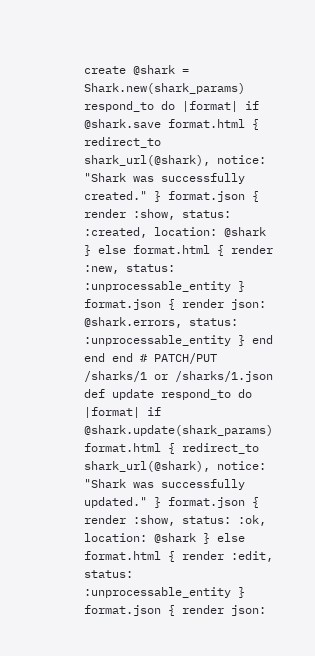create @shark = Shark.new(shark_params) respond_to do |format| if @shark.save format.html { redirect_to shark_url(@shark), notice: "Shark was successfully created." } format.json { render :show, status: :created, location: @shark } else format.html { render :new, status: :unprocessable_entity } format.json { render json: @shark.errors, status: :unprocessable_entity } end end end # PATCH/PUT /sharks/1 or /sharks/1.json def update respond_to do |format| if @shark.update(shark_params) format.html { redirect_to shark_url(@shark), notice: "Shark was successfully updated." } format.json { render :show, status: :ok, location: @shark } else format.html { render :edit, status: :unprocessable_entity } format.json { render json: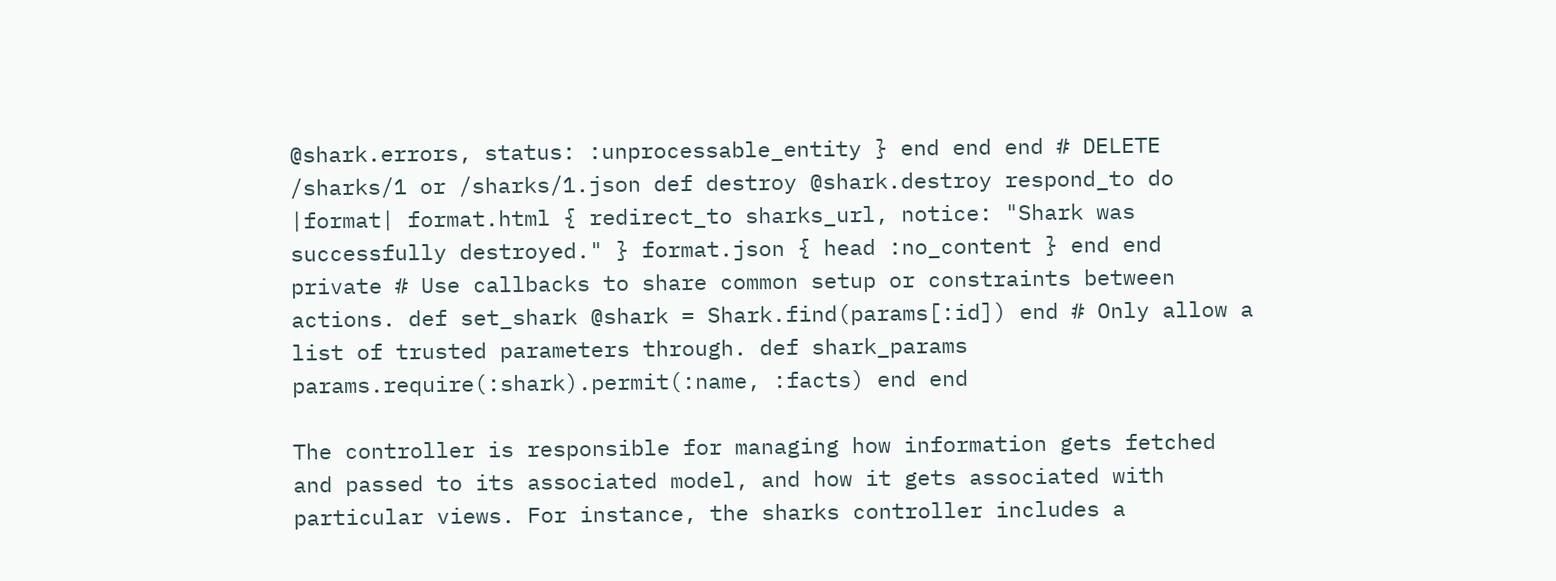@shark.errors, status: :unprocessable_entity } end end end # DELETE /sharks/1 or /sharks/1.json def destroy @shark.destroy respond_to do |format| format.html { redirect_to sharks_url, notice: "Shark was successfully destroyed." } format.json { head :no_content } end end private # Use callbacks to share common setup or constraints between actions. def set_shark @shark = Shark.find(params[:id]) end # Only allow a list of trusted parameters through. def shark_params params.require(:shark).permit(:name, :facts) end end

The controller is responsible for managing how information gets fetched and passed to its associated model, and how it gets associated with particular views. For instance, the sharks controller includes a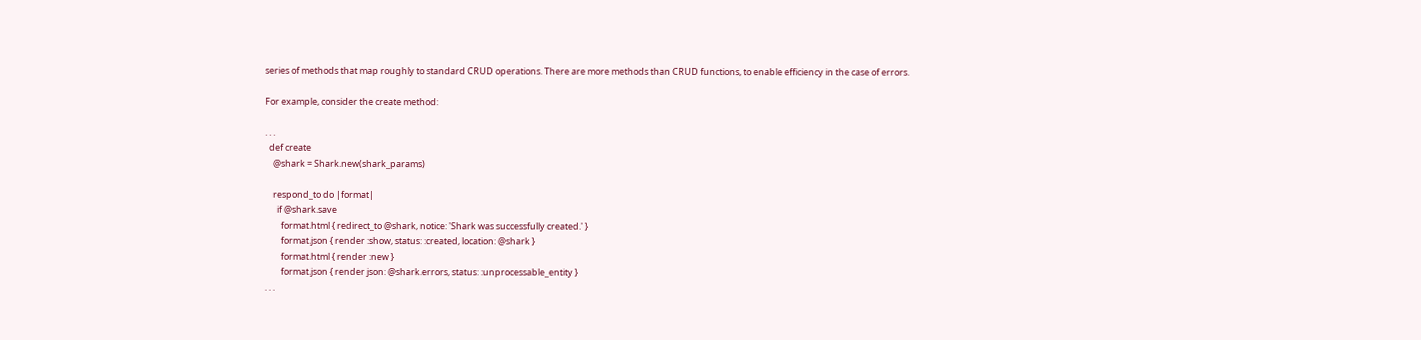series of methods that map roughly to standard CRUD operations. There are more methods than CRUD functions, to enable efficiency in the case of errors.

For example, consider the create method:

. . .
  def create
    @shark = Shark.new(shark_params)

    respond_to do |format|
      if @shark.save
        format.html { redirect_to @shark, notice: 'Shark was successfully created.' }
        format.json { render :show, status: :created, location: @shark }
        format.html { render :new }
        format.json { render json: @shark.errors, status: :unprocessable_entity }
. . .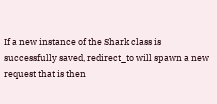If a new instance of the Shark class is successfully saved, redirect_to will spawn a new request that is then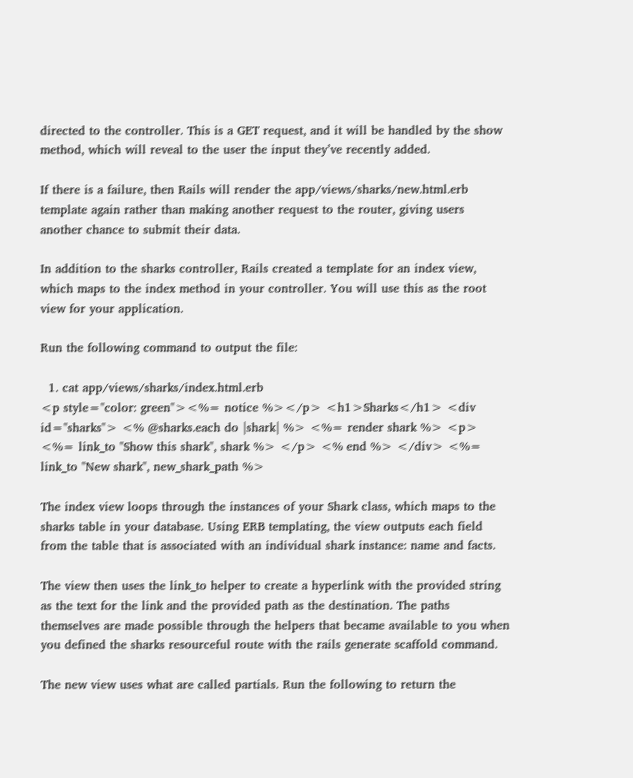directed to the controller. This is a GET request, and it will be handled by the show method, which will reveal to the user the input they’ve recently added.

If there is a failure, then Rails will render the app/views/sharks/new.html.erb template again rather than making another request to the router, giving users another chance to submit their data.

In addition to the sharks controller, Rails created a template for an index view, which maps to the index method in your controller. You will use this as the root view for your application.

Run the following command to output the file:

  1. cat app/views/sharks/index.html.erb
<p style="color: green"><%= notice %></p> <h1>Sharks</h1> <div id="sharks"> <% @sharks.each do |shark| %> <%= render shark %> <p> <%= link_to "Show this shark", shark %> </p> <% end %> </div> <%= link_to "New shark", new_shark_path %>

The index view loops through the instances of your Shark class, which maps to the sharks table in your database. Using ERB templating, the view outputs each field from the table that is associated with an individual shark instance: name and facts.

The view then uses the link_to helper to create a hyperlink with the provided string as the text for the link and the provided path as the destination. The paths themselves are made possible through the helpers that became available to you when you defined the sharks resourceful route with the rails generate scaffold command.

The new view uses what are called partials. Run the following to return the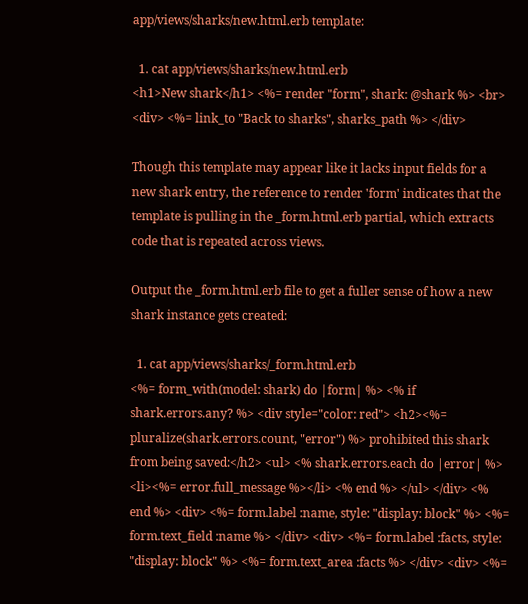app/views/sharks/new.html.erb template:

  1. cat app/views/sharks/new.html.erb
<h1>New shark</h1> <%= render "form", shark: @shark %> <br> <div> <%= link_to "Back to sharks", sharks_path %> </div>

Though this template may appear like it lacks input fields for a new shark entry, the reference to render 'form' indicates that the template is pulling in the _form.html.erb partial, which extracts code that is repeated across views.

Output the _form.html.erb file to get a fuller sense of how a new shark instance gets created:

  1. cat app/views/sharks/_form.html.erb
<%= form_with(model: shark) do |form| %> <% if shark.errors.any? %> <div style="color: red"> <h2><%= pluralize(shark.errors.count, "error") %> prohibited this shark from being saved:</h2> <ul> <% shark.errors.each do |error| %> <li><%= error.full_message %></li> <% end %> </ul> </div> <% end %> <div> <%= form.label :name, style: "display: block" %> <%= form.text_field :name %> </div> <div> <%= form.label :facts, style: "display: block" %> <%= form.text_area :facts %> </div> <div> <%=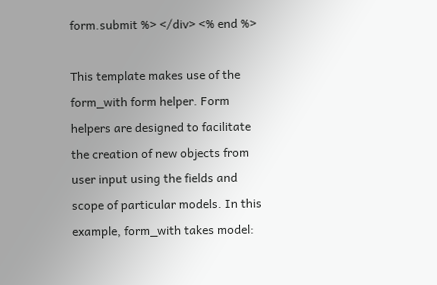form.submit %> </div> <% end %>

This template makes use of the form_with form helper. Form helpers are designed to facilitate the creation of new objects from user input using the fields and scope of particular models. In this example, form_with takes model: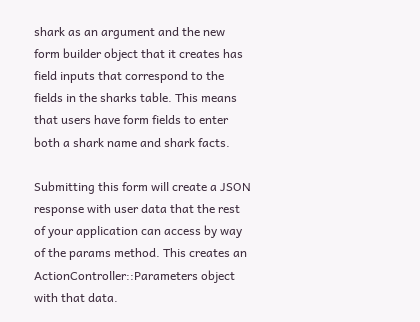shark as an argument and the new form builder object that it creates has field inputs that correspond to the fields in the sharks table. This means that users have form fields to enter both a shark name and shark facts.

Submitting this form will create a JSON response with user data that the rest of your application can access by way of the params method. This creates an ActionController::Parameters object with that data.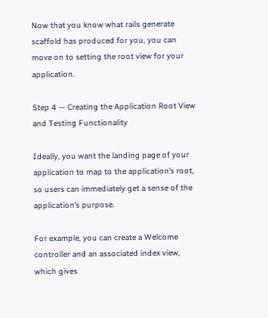Now that you know what rails generate scaffold has produced for you, you can move on to setting the root view for your application.

Step 4 — Creating the Application Root View and Testing Functionality

Ideally, you want the landing page of your application to map to the application’s root, so users can immediately get a sense of the application’s purpose.

For example, you can create a Welcome controller and an associated index view, which gives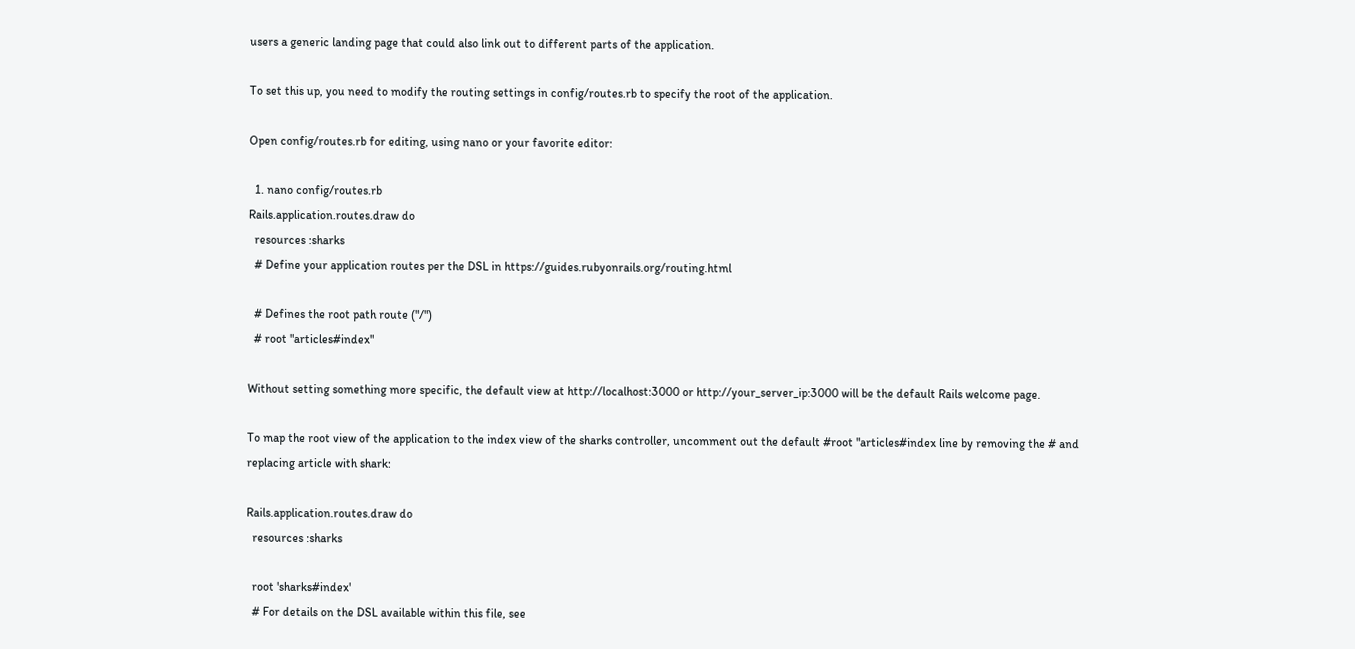users a generic landing page that could also link out to different parts of the application.

To set this up, you need to modify the routing settings in config/routes.rb to specify the root of the application.

Open config/routes.rb for editing, using nano or your favorite editor:

  1. nano config/routes.rb
Rails.application.routes.draw do
  resources :sharks
  # Define your application routes per the DSL in https://guides.rubyonrails.org/routing.html

  # Defines the root path route ("/")
  # root "articles#index"

Without setting something more specific, the default view at http://localhost:3000 or http://your_server_ip:3000 will be the default Rails welcome page.

To map the root view of the application to the index view of the sharks controller, uncomment out the default #root "articles#index line by removing the # and replacing article with shark:

Rails.application.routes.draw do
  resources :sharks

  root 'sharks#index'
  # For details on the DSL available within this file, see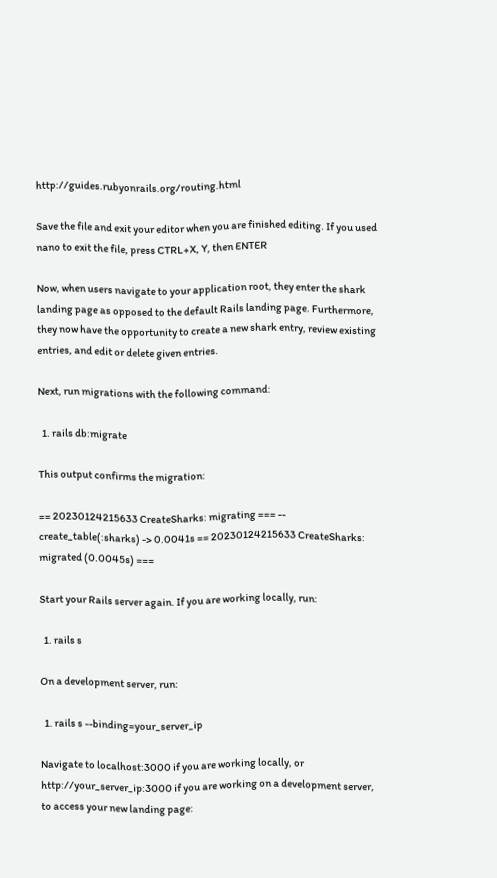http://guides.rubyonrails.org/routing.html

Save the file and exit your editor when you are finished editing. If you used nano to exit the file, press CTRL+X, Y, then ENTER

Now, when users navigate to your application root, they enter the shark landing page as opposed to the default Rails landing page. Furthermore, they now have the opportunity to create a new shark entry, review existing entries, and edit or delete given entries.

Next, run migrations with the following command:

  1. rails db:migrate

This output confirms the migration:

== 20230124215633 CreateSharks: migrating === -- create_table(:sharks) -> 0.0041s == 20230124215633 CreateSharks: migrated (0.0045s) ===

Start your Rails server again. If you are working locally, run:

  1. rails s

On a development server, run:

  1. rails s --binding=your_server_ip

Navigate to localhost:3000 if you are working locally, or http://your_server_ip:3000 if you are working on a development server, to access your new landing page: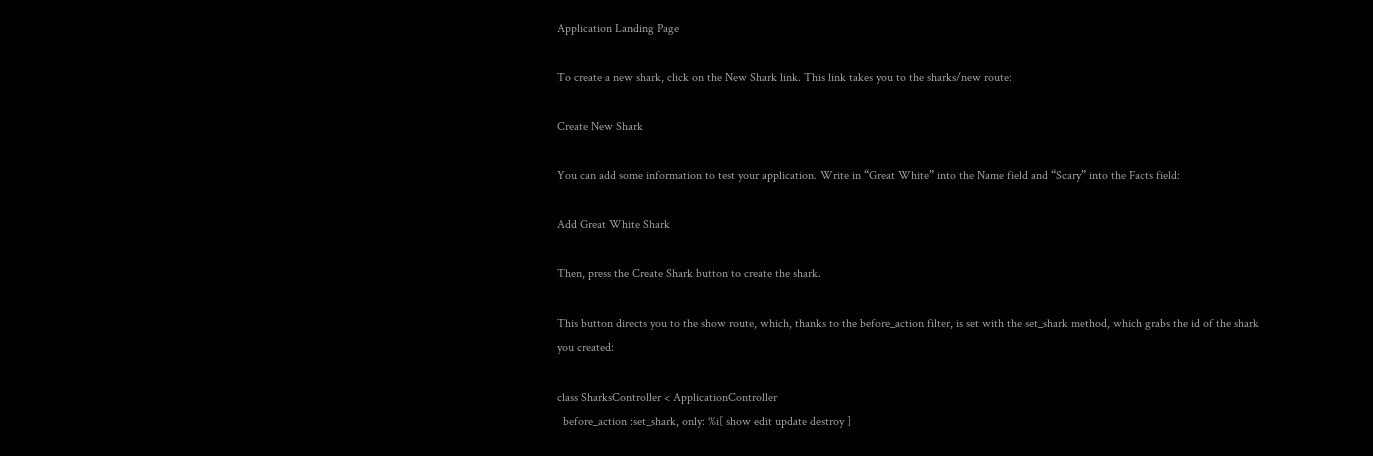Application Landing Page

To create a new shark, click on the New Shark link. This link takes you to the sharks/new route:

Create New Shark

You can add some information to test your application. Write in “Great White” into the Name field and “Scary” into the Facts field:

Add Great White Shark

Then, press the Create Shark button to create the shark.

This button directs you to the show route, which, thanks to the before_action filter, is set with the set_shark method, which grabs the id of the shark you created:

class SharksController < ApplicationController
  before_action :set_shark, only: %i[ show edit update destroy ]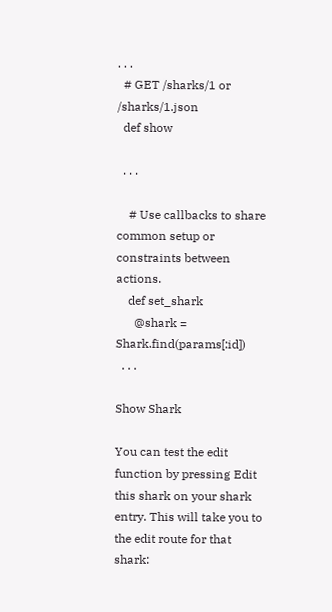. . .
  # GET /sharks/1 or /sharks/1.json
  def show

  . . .

    # Use callbacks to share common setup or constraints between actions.
    def set_shark
      @shark = Shark.find(params[:id])
  . . .

Show Shark

You can test the edit function by pressing Edit this shark on your shark entry. This will take you to the edit route for that shark: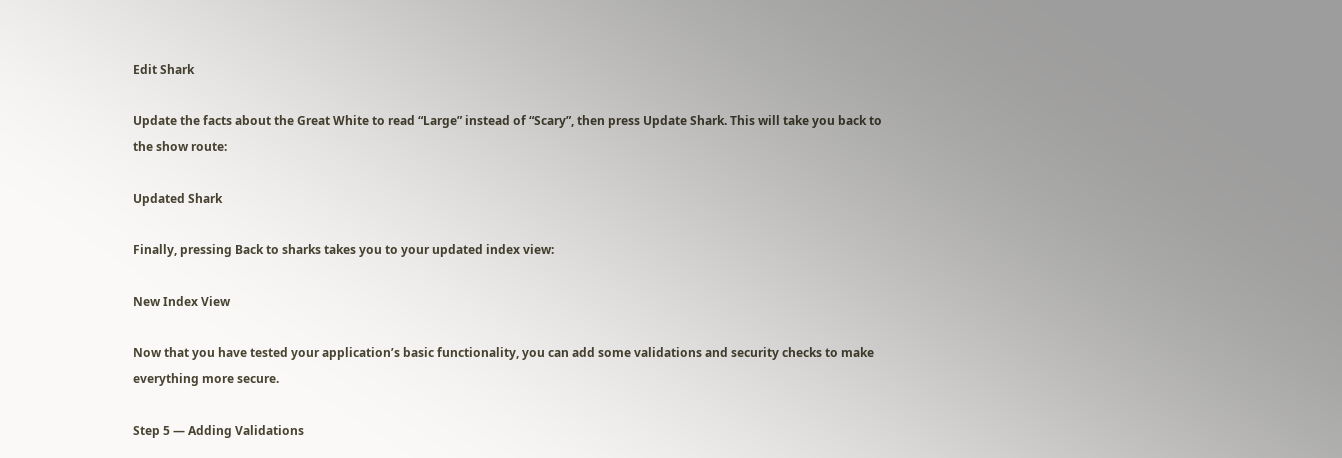Edit Shark

Update the facts about the Great White to read “Large” instead of “Scary”, then press Update Shark. This will take you back to the show route:

Updated Shark

Finally, pressing Back to sharks takes you to your updated index view:

New Index View

Now that you have tested your application’s basic functionality, you can add some validations and security checks to make everything more secure.

Step 5 — Adding Validations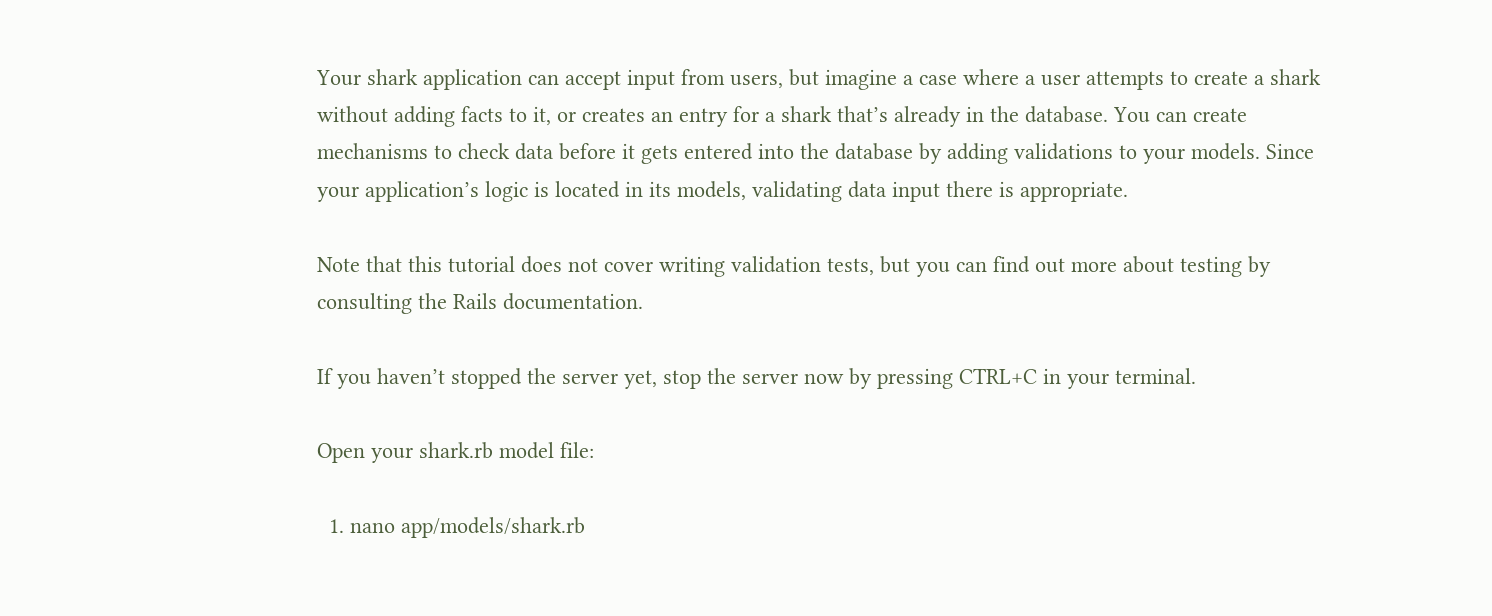Your shark application can accept input from users, but imagine a case where a user attempts to create a shark without adding facts to it, or creates an entry for a shark that’s already in the database. You can create mechanisms to check data before it gets entered into the database by adding validations to your models. Since your application’s logic is located in its models, validating data input there is appropriate.

Note that this tutorial does not cover writing validation tests, but you can find out more about testing by consulting the Rails documentation.

If you haven’t stopped the server yet, stop the server now by pressing CTRL+C in your terminal.

Open your shark.rb model file:

  1. nano app/models/shark.rb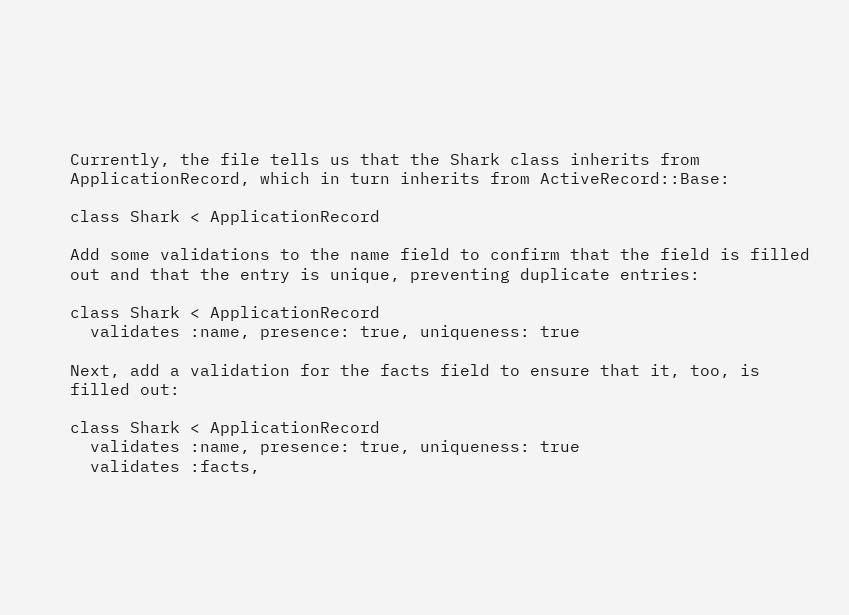Currently, the file tells us that the Shark class inherits from ApplicationRecord, which in turn inherits from ActiveRecord::Base:

class Shark < ApplicationRecord

Add some validations to the name field to confirm that the field is filled out and that the entry is unique, preventing duplicate entries:

class Shark < ApplicationRecord
  validates :name, presence: true, uniqueness: true

Next, add a validation for the facts field to ensure that it, too, is filled out:

class Shark < ApplicationRecord
  validates :name, presence: true, uniqueness: true
  validates :facts,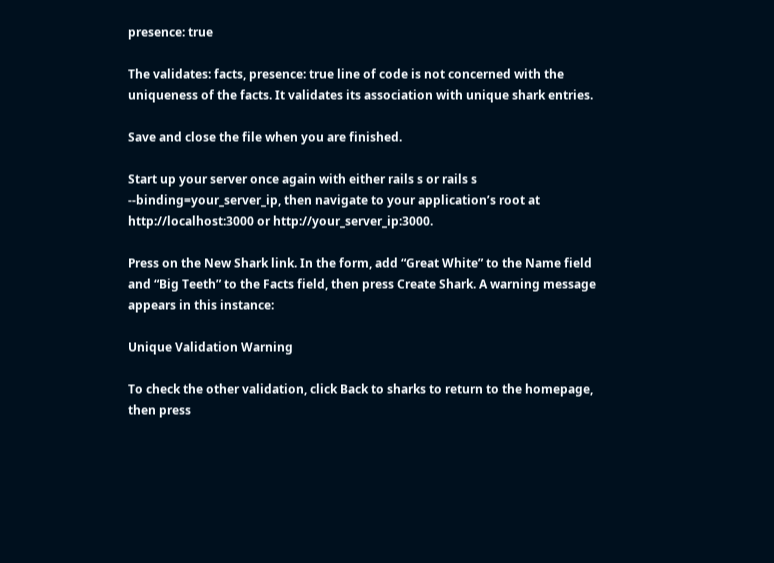presence: true

The validates: facts, presence: true line of code is not concerned with the uniqueness of the facts. It validates its association with unique shark entries.

Save and close the file when you are finished.

Start up your server once again with either rails s or rails s --binding=your_server_ip, then navigate to your application’s root at http://localhost:3000 or http://your_server_ip:3000.

Press on the New Shark link. In the form, add “Great White” to the Name field and “Big Teeth” to the Facts field, then press Create Shark. A warning message appears in this instance:

Unique Validation Warning

To check the other validation, click Back to sharks to return to the homepage, then press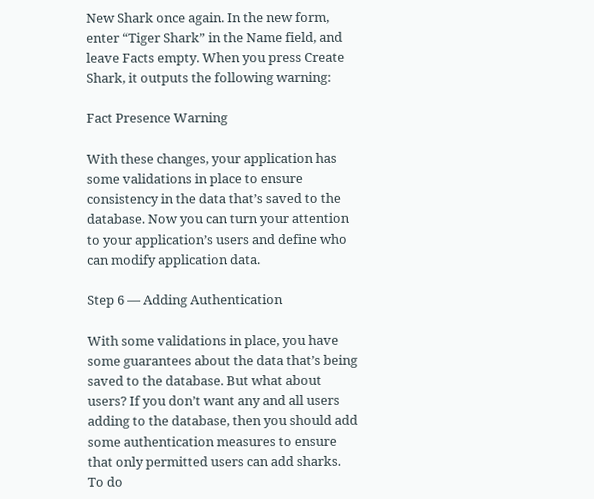New Shark once again. In the new form, enter “Tiger Shark” in the Name field, and leave Facts empty. When you press Create Shark, it outputs the following warning:

Fact Presence Warning

With these changes, your application has some validations in place to ensure consistency in the data that’s saved to the database. Now you can turn your attention to your application’s users and define who can modify application data.

Step 6 — Adding Authentication

With some validations in place, you have some guarantees about the data that’s being saved to the database. But what about users? If you don’t want any and all users adding to the database, then you should add some authentication measures to ensure that only permitted users can add sharks. To do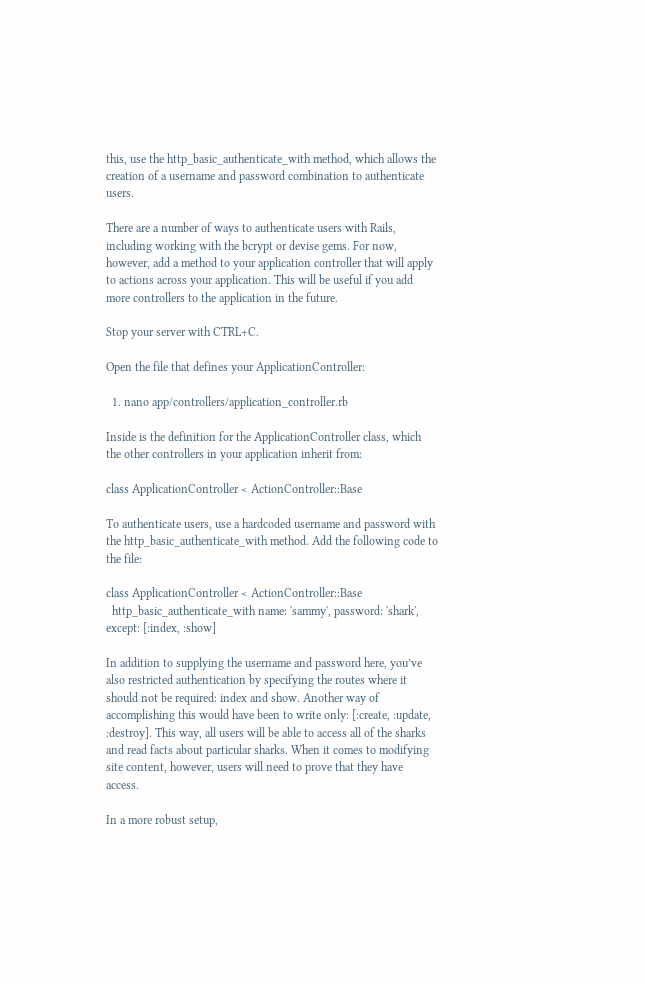this, use the http_basic_authenticate_with method, which allows the creation of a username and password combination to authenticate users.

There are a number of ways to authenticate users with Rails, including working with the bcrypt or devise gems. For now, however, add a method to your application controller that will apply to actions across your application. This will be useful if you add more controllers to the application in the future.

Stop your server with CTRL+C.

Open the file that defines your ApplicationController:

  1. nano app/controllers/application_controller.rb

Inside is the definition for the ApplicationController class, which the other controllers in your application inherit from:

class ApplicationController < ActionController::Base

To authenticate users, use a hardcoded username and password with the http_basic_authenticate_with method. Add the following code to the file:

class ApplicationController < ActionController::Base
  http_basic_authenticate_with name: 'sammy', password: 'shark', except: [:index, :show]

In addition to supplying the username and password here, you’ve also restricted authentication by specifying the routes where it should not be required: index and show. Another way of accomplishing this would have been to write only: [:create, :update, :destroy]. This way, all users will be able to access all of the sharks and read facts about particular sharks. When it comes to modifying site content, however, users will need to prove that they have access.

In a more robust setup,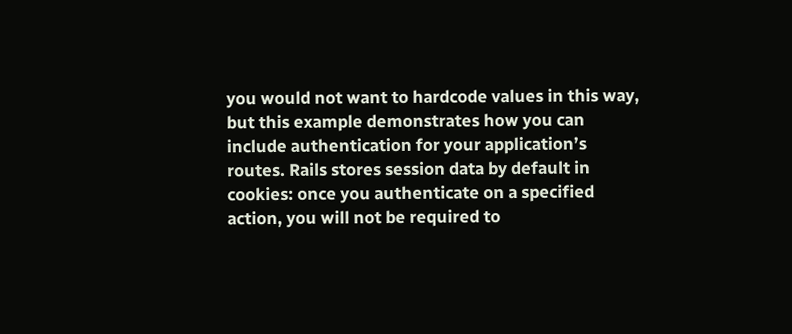you would not want to hardcode values in this way, but this example demonstrates how you can include authentication for your application’s routes. Rails stores session data by default in cookies: once you authenticate on a specified action, you will not be required to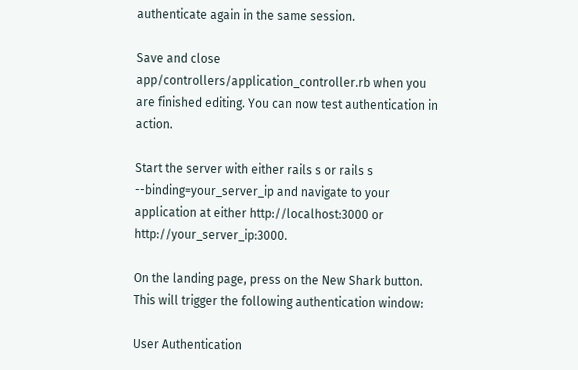authenticate again in the same session.

Save and close app/controllers/application_controller.rb when you are finished editing. You can now test authentication in action.

Start the server with either rails s or rails s --binding=your_server_ip and navigate to your application at either http://localhost:3000 or http://your_server_ip:3000.

On the landing page, press on the New Shark button. This will trigger the following authentication window:

User Authentication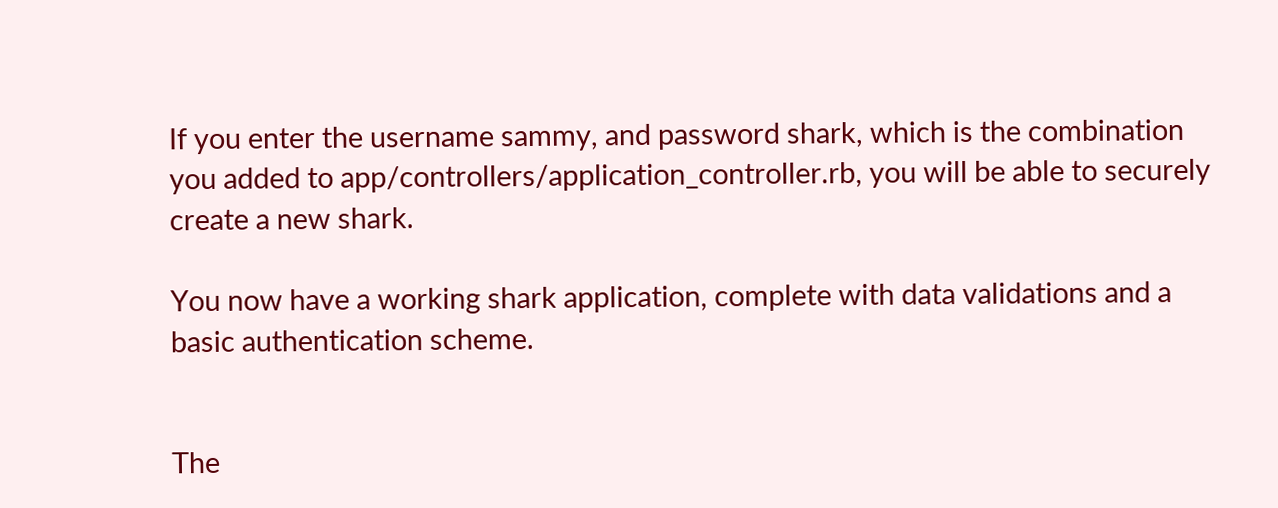If you enter the username sammy, and password shark, which is the combination you added to app/controllers/application_controller.rb, you will be able to securely create a new shark.

You now have a working shark application, complete with data validations and a basic authentication scheme.


The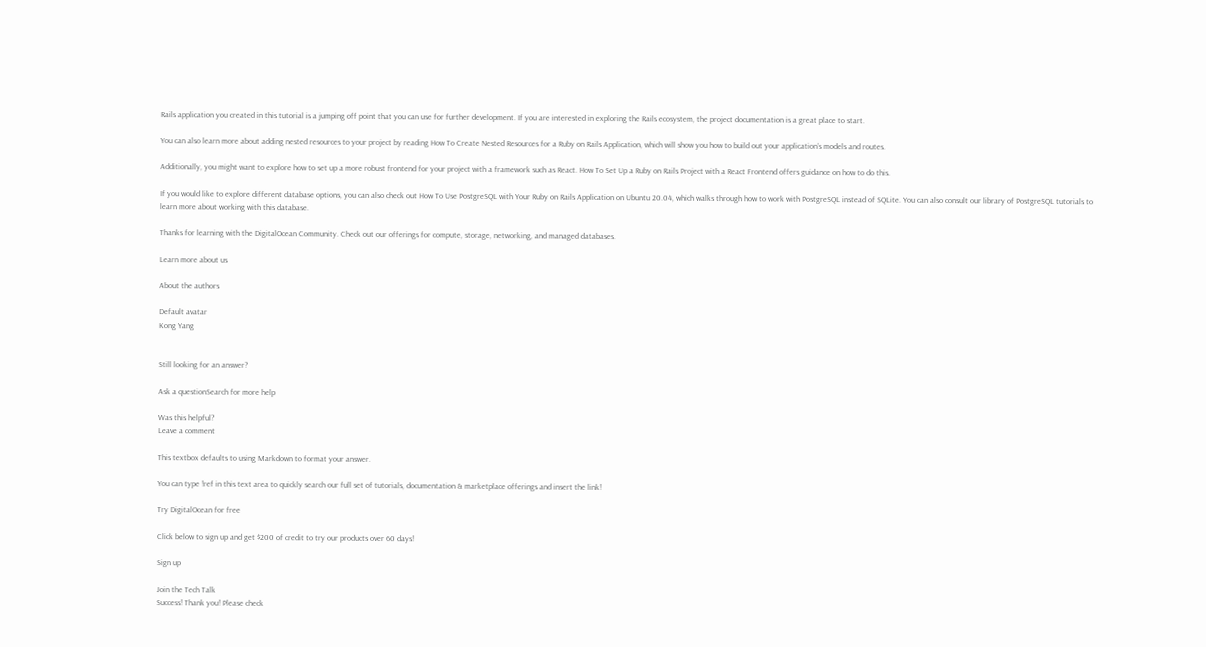Rails application you created in this tutorial is a jumping off point that you can use for further development. If you are interested in exploring the Rails ecosystem, the project documentation is a great place to start.

You can also learn more about adding nested resources to your project by reading How To Create Nested Resources for a Ruby on Rails Application, which will show you how to build out your application’s models and routes.

Additionally, you might want to explore how to set up a more robust frontend for your project with a framework such as React. How To Set Up a Ruby on Rails Project with a React Frontend offers guidance on how to do this.

If you would like to explore different database options, you can also check out How To Use PostgreSQL with Your Ruby on Rails Application on Ubuntu 20.04, which walks through how to work with PostgreSQL instead of SQLite. You can also consult our library of PostgreSQL tutorials to learn more about working with this database.

Thanks for learning with the DigitalOcean Community. Check out our offerings for compute, storage, networking, and managed databases.

Learn more about us

About the authors

Default avatar
Kong Yang


Still looking for an answer?

Ask a questionSearch for more help

Was this helpful?
Leave a comment

This textbox defaults to using Markdown to format your answer.

You can type !ref in this text area to quickly search our full set of tutorials, documentation & marketplace offerings and insert the link!

Try DigitalOcean for free

Click below to sign up and get $200 of credit to try our products over 60 days!

Sign up

Join the Tech Talk
Success! Thank you! Please check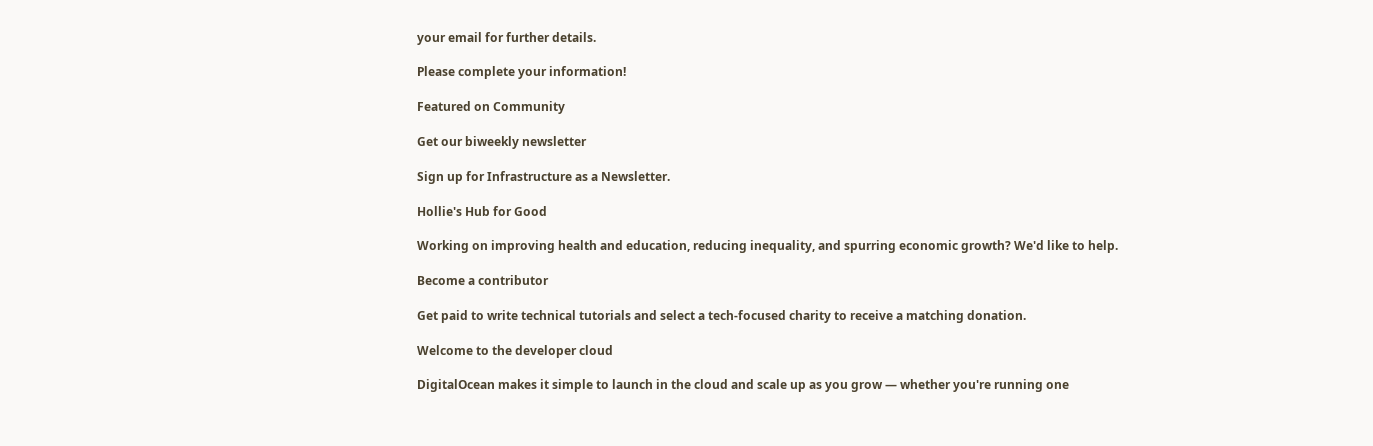your email for further details.

Please complete your information!

Featured on Community

Get our biweekly newsletter

Sign up for Infrastructure as a Newsletter.

Hollie's Hub for Good

Working on improving health and education, reducing inequality, and spurring economic growth? We'd like to help.

Become a contributor

Get paid to write technical tutorials and select a tech-focused charity to receive a matching donation.

Welcome to the developer cloud

DigitalOcean makes it simple to launch in the cloud and scale up as you grow — whether you're running one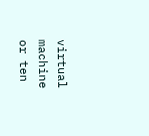virtual machine or ten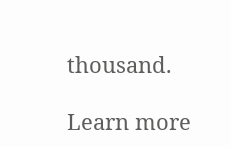thousand.

Learn more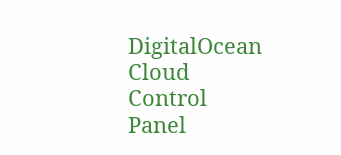DigitalOcean Cloud Control Panel